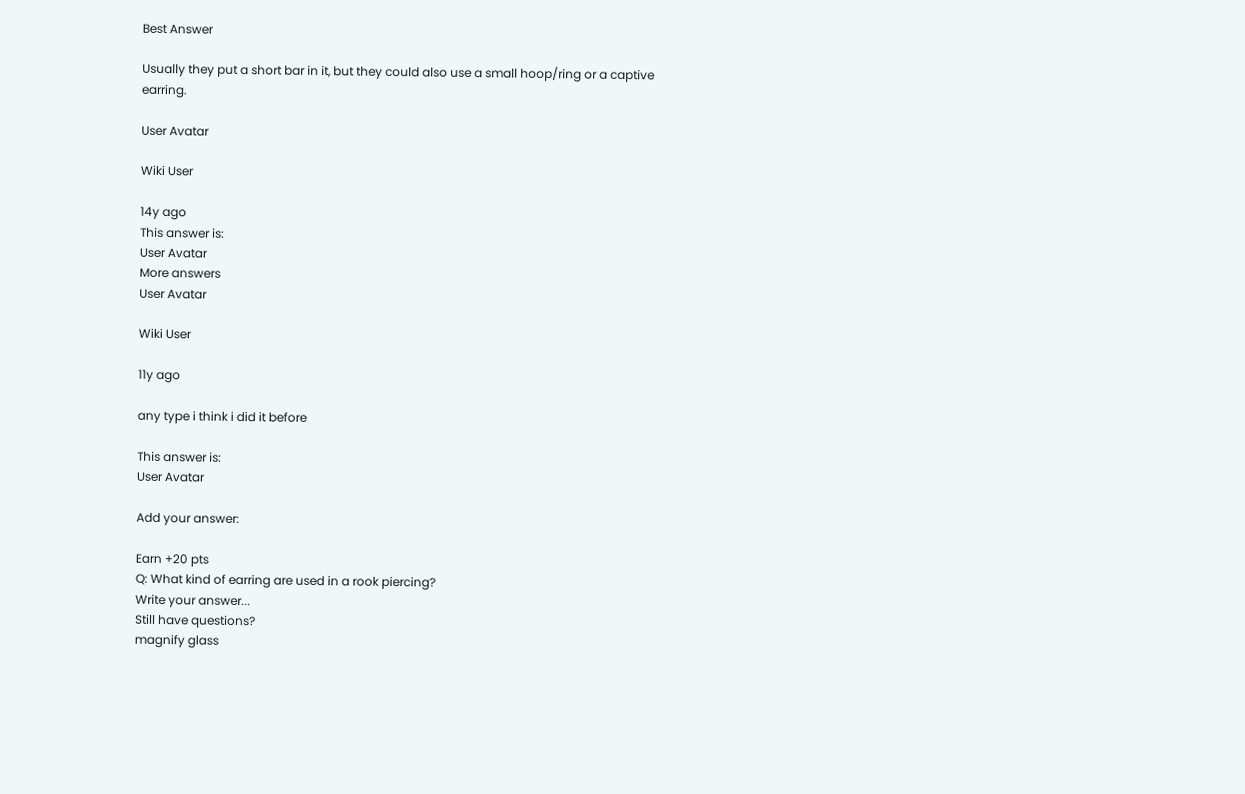Best Answer

Usually they put a short bar in it, but they could also use a small hoop/ring or a captive earring.

User Avatar

Wiki User

14y ago
This answer is:
User Avatar
More answers
User Avatar

Wiki User

11y ago

any type i think i did it before

This answer is:
User Avatar

Add your answer:

Earn +20 pts
Q: What kind of earring are used in a rook piercing?
Write your answer...
Still have questions?
magnify glass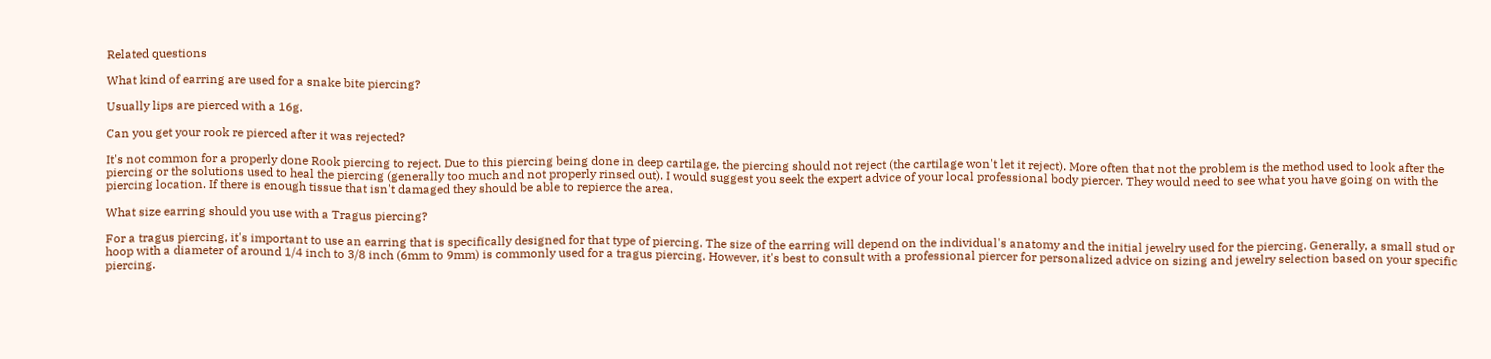Related questions

What kind of earring are used for a snake bite piercing?

Usually lips are pierced with a 16g.

Can you get your rook re pierced after it was rejected?

It's not common for a properly done Rook piercing to reject. Due to this piercing being done in deep cartilage, the piercing should not reject (the cartilage won't let it reject). More often that not the problem is the method used to look after the piercing or the solutions used to heal the piercing (generally too much and not properly rinsed out). I would suggest you seek the expert advice of your local professional body piercer. They would need to see what you have going on with the piercing location. If there is enough tissue that isn't damaged they should be able to repierce the area.

What size earring should you use with a Tragus piercing?

For a tragus piercing, it's important to use an earring that is specifically designed for that type of piercing. The size of the earring will depend on the individual's anatomy and the initial jewelry used for the piercing. Generally, a small stud or hoop with a diameter of around 1/4 inch to 3/8 inch (6mm to 9mm) is commonly used for a tragus piercing. However, it's best to consult with a professional piercer for personalized advice on sizing and jewelry selection based on your specific piercing.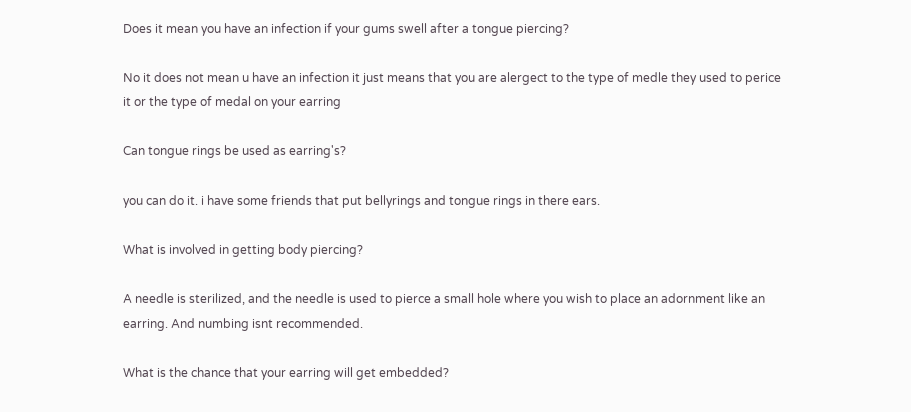Does it mean you have an infection if your gums swell after a tongue piercing?

No it does not mean u have an infection it just means that you are alergect to the type of medle they used to perice it or the type of medal on your earring

Can tongue rings be used as earring's?

you can do it. i have some friends that put bellyrings and tongue rings in there ears.

What is involved in getting body piercing?

A needle is sterilized, and the needle is used to pierce a small hole where you wish to place an adornment like an earring. And numbing isnt recommended.

What is the chance that your earring will get embedded?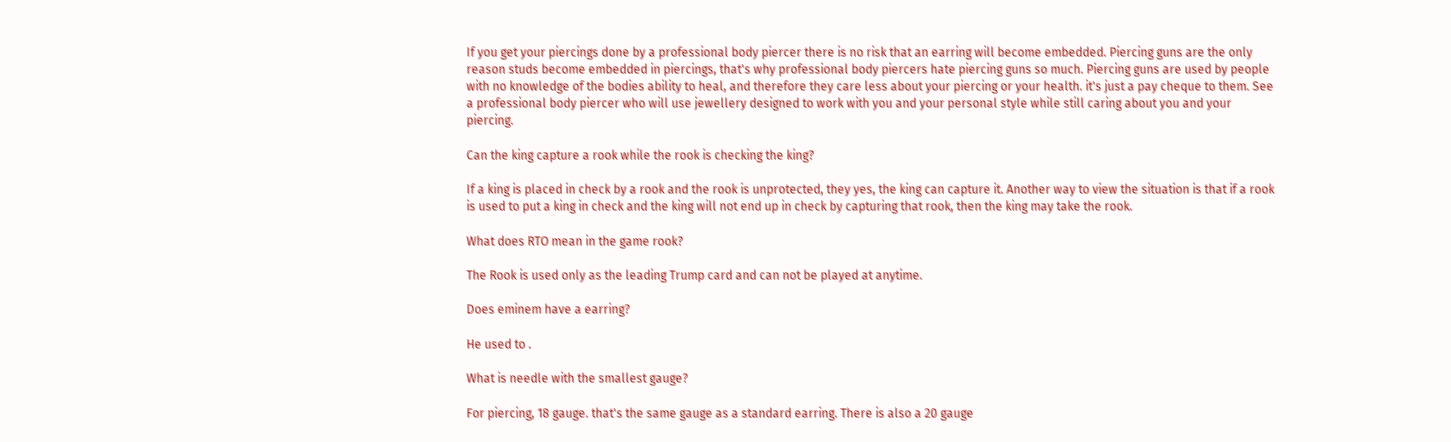If you get your piercings done by a professional body piercer there is no risk that an earring will become embedded. Piercing guns are the only reason studs become embedded in piercings, that's why professional body piercers hate piercing guns so much. Piercing guns are used by people with no knowledge of the bodies ability to heal, and therefore they care less about your piercing or your health. it's just a pay cheque to them. See a professional body piercer who will use jewellery designed to work with you and your personal style while still caring about you and your piercing.

Can the king capture a rook while the rook is checking the king?

If a king is placed in check by a rook and the rook is unprotected, they yes, the king can capture it. Another way to view the situation is that if a rook is used to put a king in check and the king will not end up in check by capturing that rook, then the king may take the rook.

What does RTO mean in the game rook?

The Rook is used only as the leading Trump card and can not be played at anytime.

Does eminem have a earring?

He used to .

What is needle with the smallest gauge?

For piercing, 18 gauge. that's the same gauge as a standard earring. There is also a 20 gauge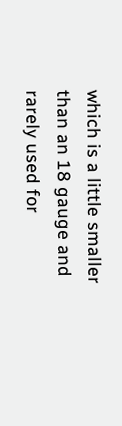which is a little smaller than an 18 gauge and rarely used for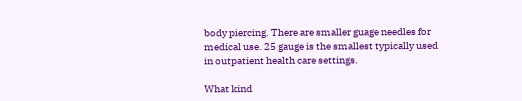body piercing. There are smaller guage needles for medical use. 25 gauge is the smallest typically used in outpatient health care settings.

What kind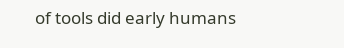of tools did early humans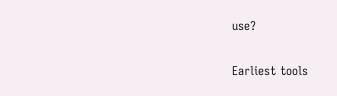use?

Earliest tools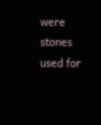were stones used for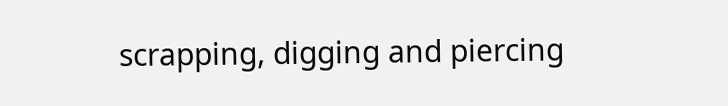scrapping, digging and piercing